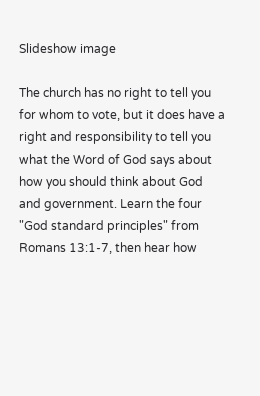Slideshow image

The church has no right to tell you for whom to vote, but it does have a right and responsibility to tell you what the Word of God says about how you should think about God and government. Learn the four "God standard principles" from Romans 13:1-7, then hear how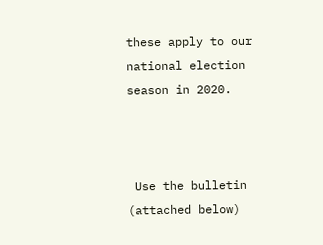these apply to our national election season in 2020.



 Use the bulletin (attached below)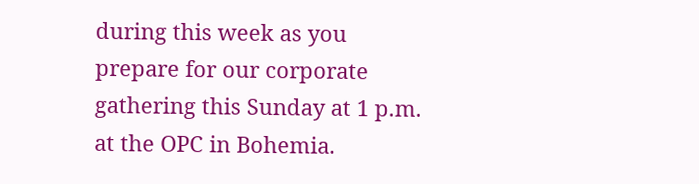during this week as you prepare for our corporate gathering this Sunday at 1 p.m. at the OPC in Bohemia.